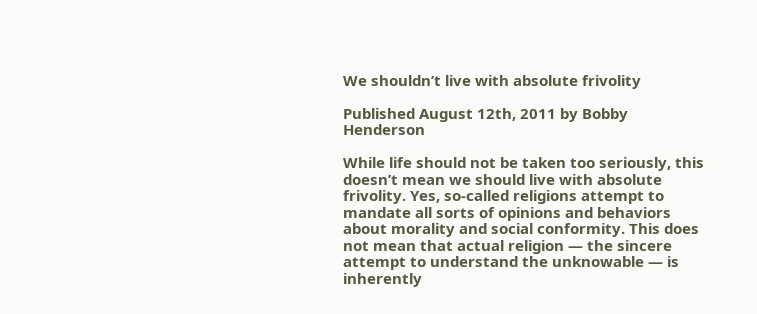We shouldn’t live with absolute frivolity

Published August 12th, 2011 by Bobby Henderson

While life should not be taken too seriously, this doesn’t mean we should live with absolute frivolity. Yes, so-called religions attempt to mandate all sorts of opinions and behaviors about morality and social conformity. This does not mean that actual religion — the sincere attempt to understand the unknowable — is inherently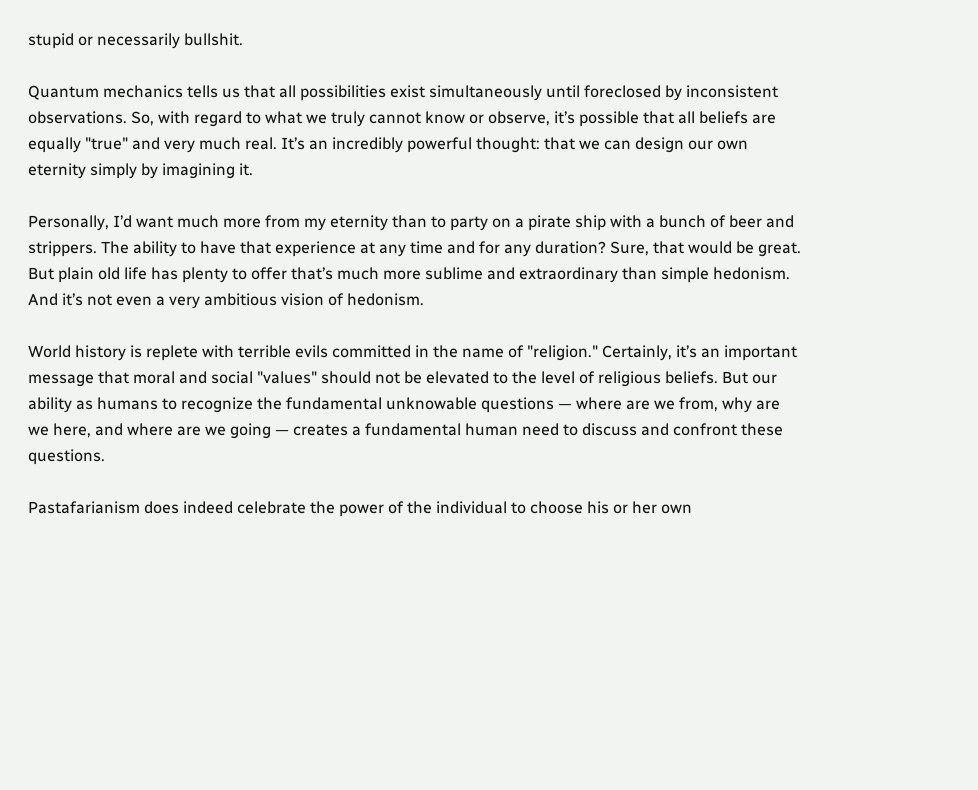stupid or necessarily bullshit.

Quantum mechanics tells us that all possibilities exist simultaneously until foreclosed by inconsistent observations. So, with regard to what we truly cannot know or observe, it’s possible that all beliefs are equally "true" and very much real. It’s an incredibly powerful thought: that we can design our own eternity simply by imagining it.

Personally, I’d want much more from my eternity than to party on a pirate ship with a bunch of beer and strippers. The ability to have that experience at any time and for any duration? Sure, that would be great. But plain old life has plenty to offer that’s much more sublime and extraordinary than simple hedonism. And it’s not even a very ambitious vision of hedonism.

World history is replete with terrible evils committed in the name of "religion." Certainly, it’s an important message that moral and social "values" should not be elevated to the level of religious beliefs. But our ability as humans to recognize the fundamental unknowable questions — where are we from, why are we here, and where are we going — creates a fundamental human need to discuss and confront these questions.

Pastafarianism does indeed celebrate the power of the individual to choose his or her own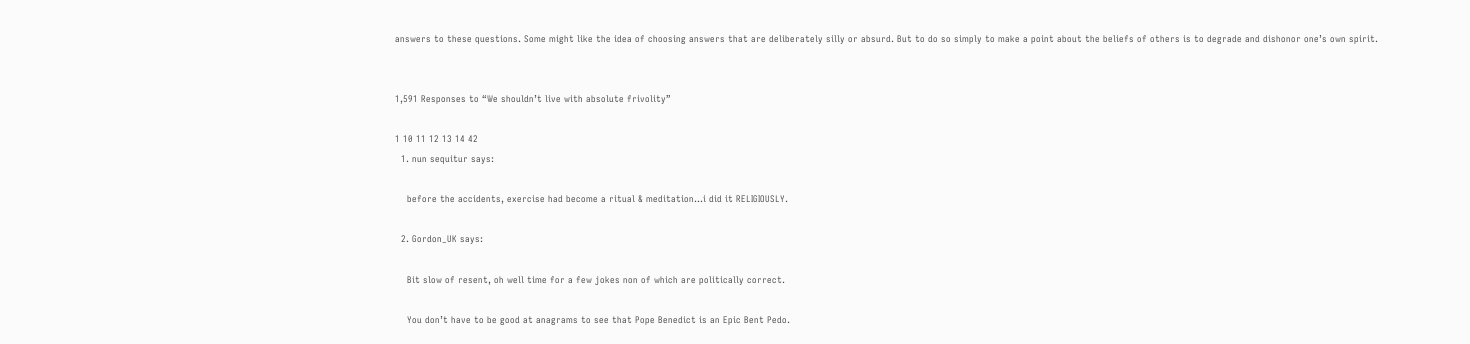answers to these questions. Some might like the idea of choosing answers that are deliberately silly or absurd. But to do so simply to make a point about the beliefs of others is to degrade and dishonor one’s own spirit.


1,591 Responses to “We shouldn’t live with absolute frivolity”

1 10 11 12 13 14 42
  1. nun sequitur says:

    before the accidents, exercise had become a ritual & meditation…i did it RELIGIOUSLY.

  2. Gordon_UK says:

    Bit slow of resent, oh well time for a few jokes non of which are politically correct.

    You don’t have to be good at anagrams to see that Pope Benedict is an Epic Bent Pedo.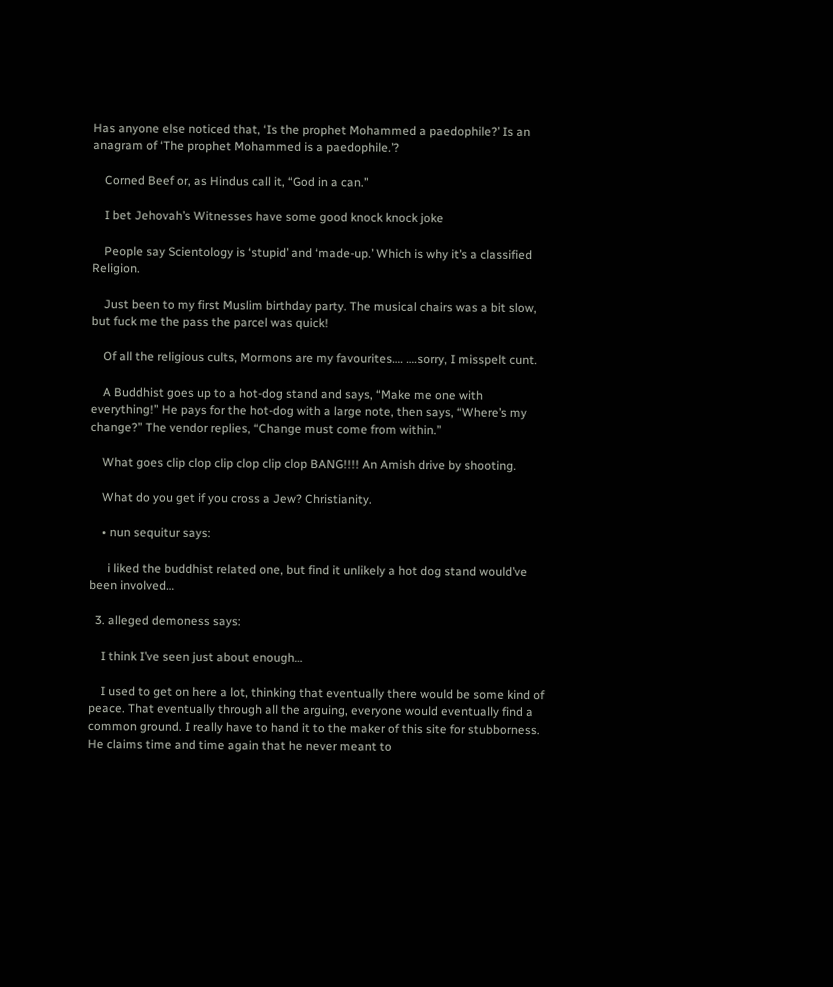Has anyone else noticed that, ‘Is the prophet Mohammed a paedophile?’ Is an anagram of ‘The prophet Mohammed is a paedophile.’?

    Corned Beef or, as Hindus call it, “God in a can.”

    I bet Jehovah’s Witnesses have some good knock knock joke

    People say Scientology is ‘stupid’ and ‘made-up.’ Which is why it’s a classified Religion.

    Just been to my first Muslim birthday party. The musical chairs was a bit slow, but fuck me the pass the parcel was quick!

    Of all the religious cults, Mormons are my favourites…. ….sorry, I misspelt cunt.

    A Buddhist goes up to a hot-dog stand and says, “Make me one with everything!” He pays for the hot-dog with a large note, then says, “Where’s my change?” The vendor replies, “Change must come from within.”

    What goes clip clop clip clop clip clop BANG!!!! An Amish drive by shooting.

    What do you get if you cross a Jew? Christianity.

    • nun sequitur says:

      i liked the buddhist related one, but find it unlikely a hot dog stand would’ve been involved…

  3. alleged demoness says:

    I think I’ve seen just about enough…

    I used to get on here a lot, thinking that eventually there would be some kind of peace. That eventually through all the arguing, everyone would eventually find a common ground. I really have to hand it to the maker of this site for stubborness. He claims time and time again that he never meant to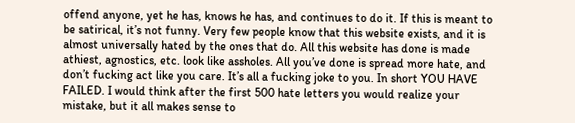offend anyone, yet he has, knows he has, and continues to do it. If this is meant to be satirical, it’s not funny. Very few people know that this website exists, and it is almost universally hated by the ones that do. All this website has done is made athiest, agnostics, etc. look like assholes. All you’ve done is spread more hate, and don’t fucking act like you care. It’s all a fucking joke to you. In short YOU HAVE FAILED. I would think after the first 500 hate letters you would realize your mistake, but it all makes sense to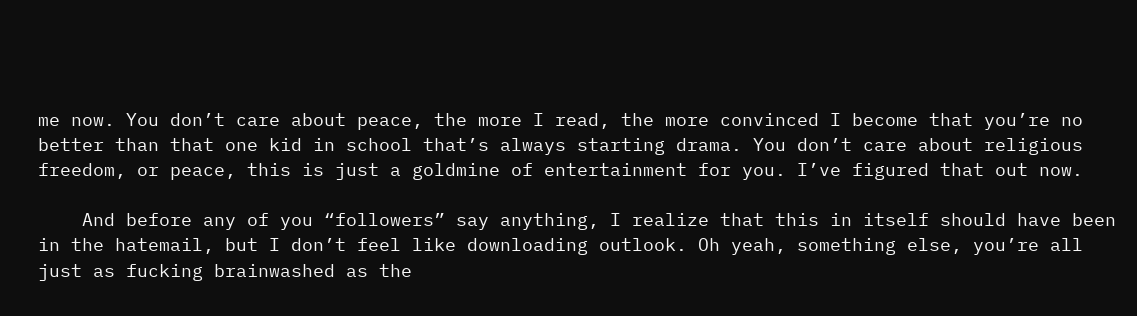me now. You don’t care about peace, the more I read, the more convinced I become that you’re no better than that one kid in school that’s always starting drama. You don’t care about religious freedom, or peace, this is just a goldmine of entertainment for you. I’ve figured that out now.

    And before any of you “followers” say anything, I realize that this in itself should have been in the hatemail, but I don’t feel like downloading outlook. Oh yeah, something else, you’re all just as fucking brainwashed as the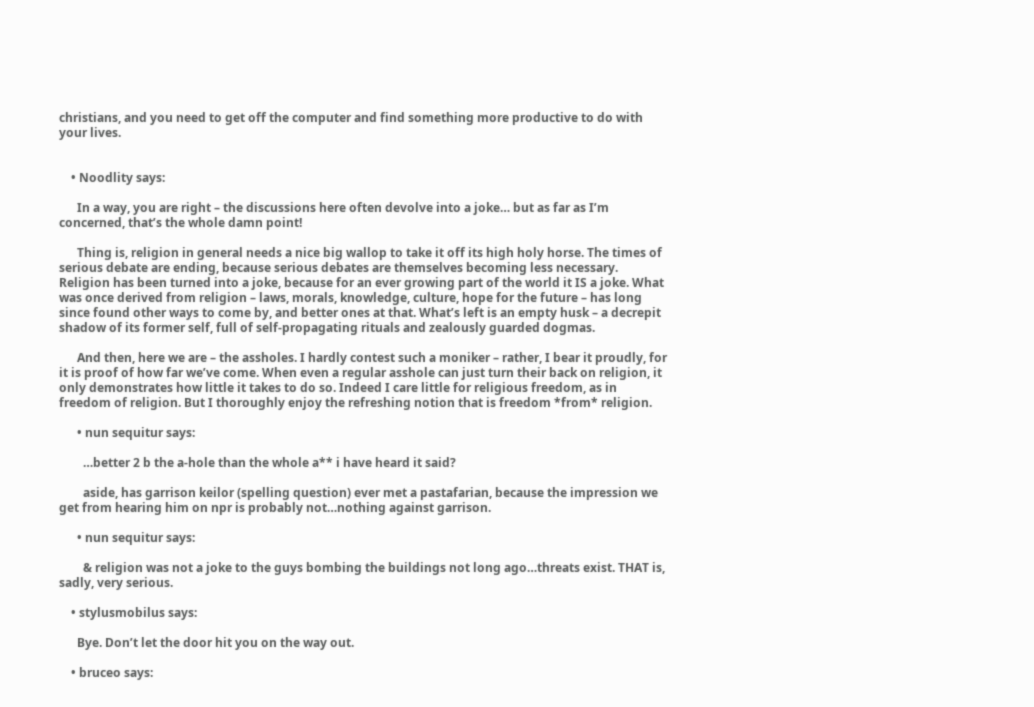christians, and you need to get off the computer and find something more productive to do with your lives.


    • Noodlity says:

      In a way, you are right – the discussions here often devolve into a joke… but as far as I’m concerned, that’s the whole damn point!

      Thing is, religion in general needs a nice big wallop to take it off its high holy horse. The times of serious debate are ending, because serious debates are themselves becoming less necessary. Religion has been turned into a joke, because for an ever growing part of the world it IS a joke. What was once derived from religion – laws, morals, knowledge, culture, hope for the future – has long since found other ways to come by, and better ones at that. What’s left is an empty husk – a decrepit shadow of its former self, full of self-propagating rituals and zealously guarded dogmas.

      And then, here we are – the assholes. I hardly contest such a moniker – rather, I bear it proudly, for it is proof of how far we’ve come. When even a regular asshole can just turn their back on religion, it only demonstrates how little it takes to do so. Indeed I care little for religious freedom, as in freedom of religion. But I thoroughly enjoy the refreshing notion that is freedom *from* religion.

      • nun sequitur says:

        …better 2 b the a-hole than the whole a** i have heard it said?

        aside, has garrison keilor (spelling question) ever met a pastafarian, because the impression we get from hearing him on npr is probably not…nothing against garrison.

      • nun sequitur says:

        & religion was not a joke to the guys bombing the buildings not long ago…threats exist. THAT is, sadly, very serious.

    • stylusmobilus says:

      Bye. Don’t let the door hit you on the way out.

    • bruceo says: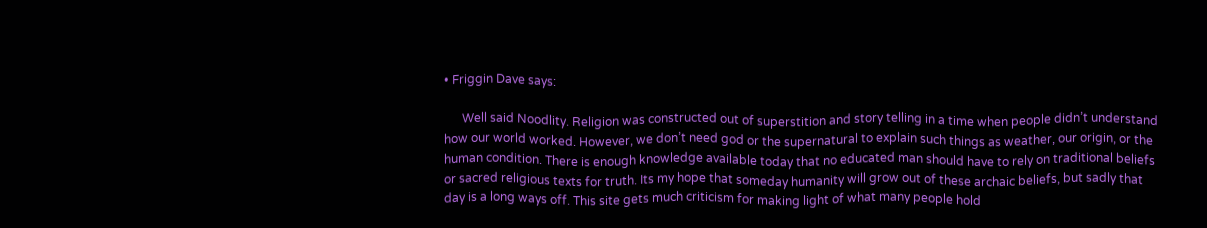• Friggin Dave says:

      Well said Noodlity. Religion was constructed out of superstition and story telling in a time when people didn’t understand how our world worked. However, we don’t need god or the supernatural to explain such things as weather, our origin, or the human condition. There is enough knowledge available today that no educated man should have to rely on traditional beliefs or sacred religious texts for truth. Its my hope that someday humanity will grow out of these archaic beliefs, but sadly that day is a long ways off. This site gets much criticism for making light of what many people hold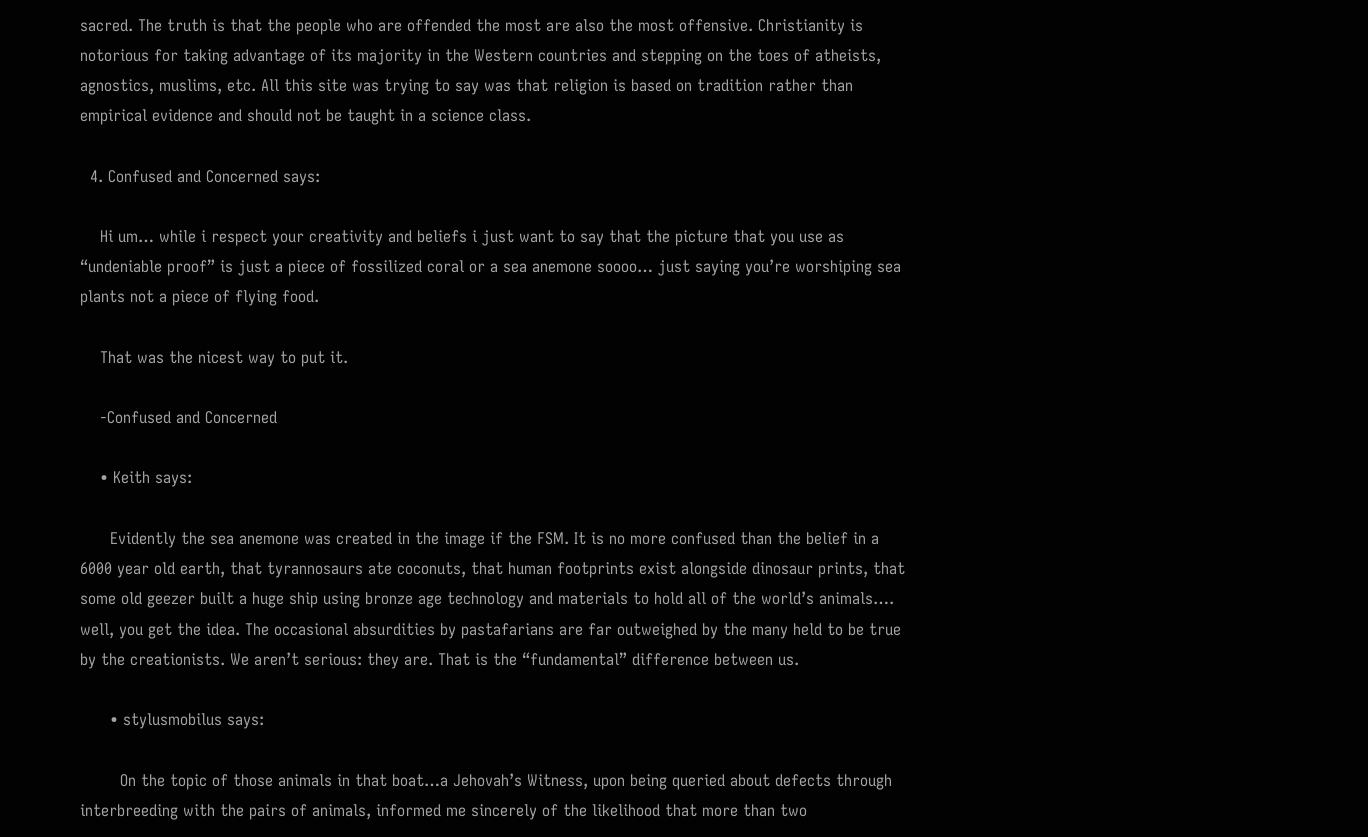sacred. The truth is that the people who are offended the most are also the most offensive. Christianity is notorious for taking advantage of its majority in the Western countries and stepping on the toes of atheists, agnostics, muslims, etc. All this site was trying to say was that religion is based on tradition rather than empirical evidence and should not be taught in a science class.

  4. Confused and Concerned says:

    Hi um… while i respect your creativity and beliefs i just want to say that the picture that you use as “undeniable proof” is just a piece of fossilized coral or a sea anemone soooo… just saying you’re worshiping sea plants not a piece of flying food.

    That was the nicest way to put it.

    -Confused and Concerned

    • Keith says:

      Evidently the sea anemone was created in the image if the FSM. It is no more confused than the belief in a 6000 year old earth, that tyrannosaurs ate coconuts, that human footprints exist alongside dinosaur prints, that some old geezer built a huge ship using bronze age technology and materials to hold all of the world’s animals…. well, you get the idea. The occasional absurdities by pastafarians are far outweighed by the many held to be true by the creationists. We aren’t serious: they are. That is the “fundamental” difference between us.

      • stylusmobilus says:

        On the topic of those animals in that boat…a Jehovah’s Witness, upon being queried about defects through interbreeding with the pairs of animals, informed me sincerely of the likelihood that more than two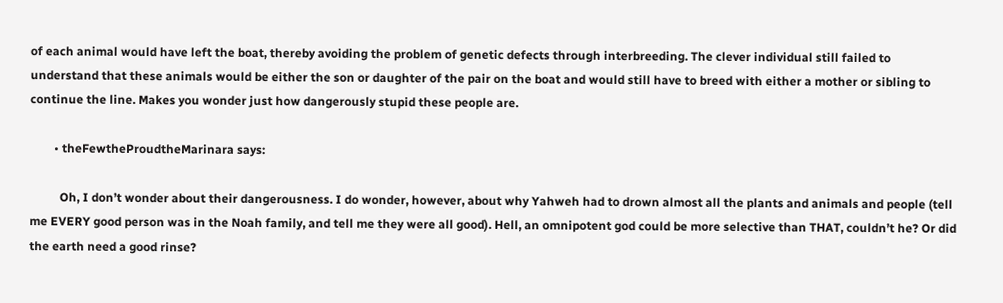of each animal would have left the boat, thereby avoiding the problem of genetic defects through interbreeding. The clever individual still failed to understand that these animals would be either the son or daughter of the pair on the boat and would still have to breed with either a mother or sibling to continue the line. Makes you wonder just how dangerously stupid these people are.

        • theFewtheProudtheMarinara says:

          Oh, I don’t wonder about their dangerousness. I do wonder, however, about why Yahweh had to drown almost all the plants and animals and people (tell me EVERY good person was in the Noah family, and tell me they were all good). Hell, an omnipotent god could be more selective than THAT, couldn’t he? Or did the earth need a good rinse?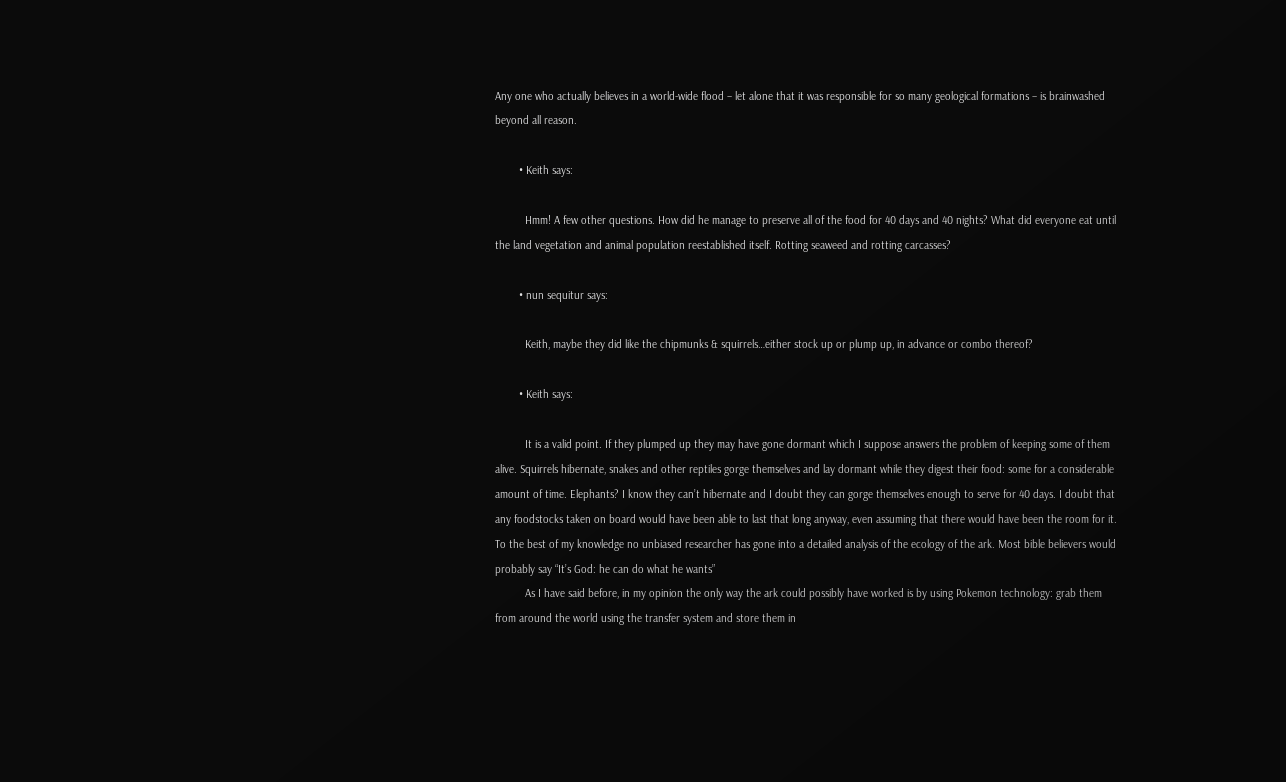Any one who actually believes in a world-wide flood – let alone that it was responsible for so many geological formations – is brainwashed beyond all reason.

        • Keith says:

          Hmm! A few other questions. How did he manage to preserve all of the food for 40 days and 40 nights? What did everyone eat until the land vegetation and animal population reestablished itself. Rotting seaweed and rotting carcasses?

        • nun sequitur says:

          Keith, maybe they did like the chipmunks & squirrels…either stock up or plump up, in advance or combo thereof?

        • Keith says:

          It is a valid point. If they plumped up they may have gone dormant which I suppose answers the problem of keeping some of them alive. Squirrels hibernate, snakes and other reptiles gorge themselves and lay dormant while they digest their food: some for a considerable amount of time. Elephants? I know they can’t hibernate and I doubt they can gorge themselves enough to serve for 40 days. I doubt that any foodstocks taken on board would have been able to last that long anyway, even assuming that there would have been the room for it. To the best of my knowledge no unbiased researcher has gone into a detailed analysis of the ecology of the ark. Most bible believers would probably say “It’s God: he can do what he wants”
          As I have said before, in my opinion the only way the ark could possibly have worked is by using Pokemon technology: grab them from around the world using the transfer system and store them in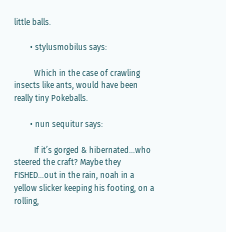little balls.

        • stylusmobilus says:

          Which in the case of crawling insects like ants, would have been really tiny Pokeballs.

        • nun sequitur says:

          If it’s gorged & hibernated…who steered the craft? Maybe they FISHED…out in the rain, noah in a yellow slicker keeping his footing, on a rolling,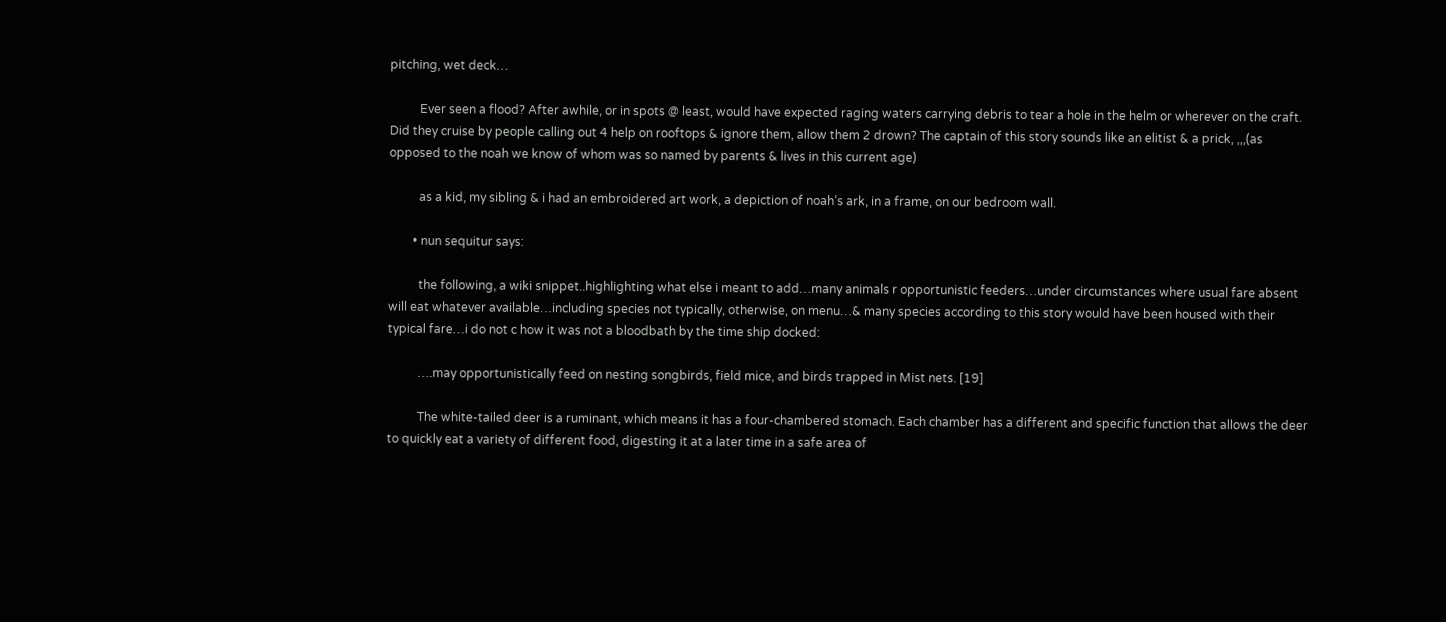pitching, wet deck…

          Ever seen a flood? After awhile, or in spots @ least, would have expected raging waters carrying debris to tear a hole in the helm or wherever on the craft. Did they cruise by people calling out 4 help on rooftops & ignore them, allow them 2 drown? The captain of this story sounds like an elitist & a prick, ,,,(as opposed to the noah we know of whom was so named by parents & lives in this current age)

          as a kid, my sibling & i had an embroidered art work, a depiction of noah’s ark, in a frame, on our bedroom wall.

        • nun sequitur says:

          the following, a wiki snippet..highlighting what else i meant to add…many animals r opportunistic feeders…under circumstances where usual fare absent will eat whatever available…including species not typically, otherwise, on menu…& many species according to this story would have been housed with their typical fare…i do not c how it was not a bloodbath by the time ship docked:

          ….may opportunistically feed on nesting songbirds, field mice, and birds trapped in Mist nets. [19]

          The white-tailed deer is a ruminant, which means it has a four-chambered stomach. Each chamber has a different and specific function that allows the deer to quickly eat a variety of different food, digesting it at a later time in a safe area of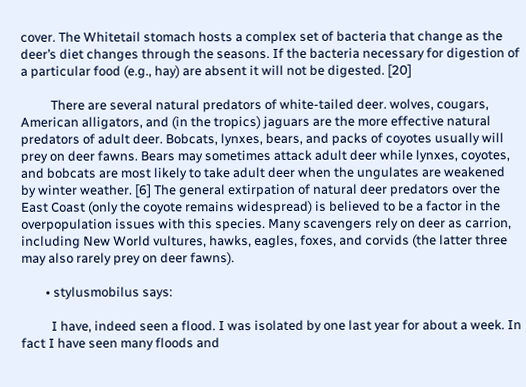cover. The Whitetail stomach hosts a complex set of bacteria that change as the deer’s diet changes through the seasons. If the bacteria necessary for digestion of a particular food (e.g., hay) are absent it will not be digested. [20]

          There are several natural predators of white-tailed deer. wolves, cougars, American alligators, and (in the tropics) jaguars are the more effective natural predators of adult deer. Bobcats, lynxes, bears, and packs of coyotes usually will prey on deer fawns. Bears may sometimes attack adult deer while lynxes, coyotes, and bobcats are most likely to take adult deer when the ungulates are weakened by winter weather. [6] The general extirpation of natural deer predators over the East Coast (only the coyote remains widespread) is believed to be a factor in the overpopulation issues with this species. Many scavengers rely on deer as carrion, including New World vultures, hawks, eagles, foxes, and corvids (the latter three may also rarely prey on deer fawns).

        • stylusmobilus says:

          I have, indeed seen a flood. I was isolated by one last year for about a week. In fact I have seen many floods and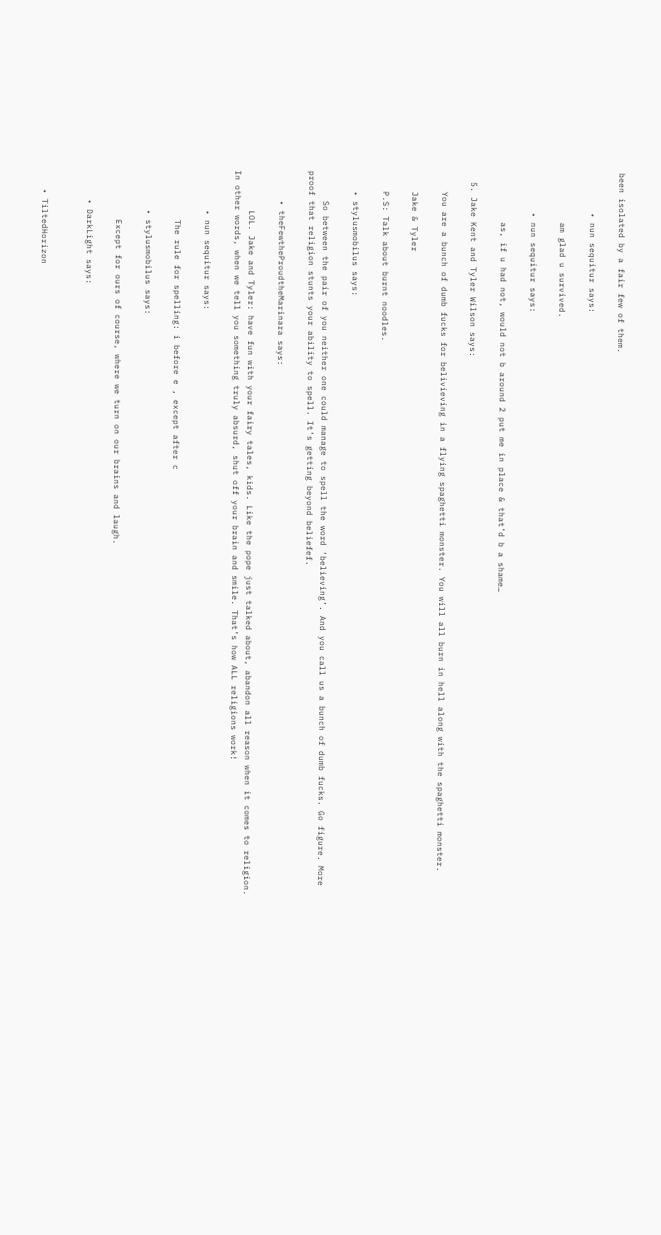been isolated by a fair few of them.

        • nun sequitur says:

          am glad u survived.

        • nun sequitur says:

          as, if u had not, would not b around 2 put me in place & that’d b a shame…

  5. Jake Kent and Tyler Wilson says:

    You are a bunch of dumb fucks for belivieving in a flying spaghetti monster. You will all burn in hell along with the spaghetti monster.

    Jake & Tyler

    P.S: Talk about burnt noodles.

    • stylusmobilus says:

      So between the pair of you neither one could manage to spell the word ‘believing’. And you call us a bunch of dumb fucks. Go figure. More proof that religion stunts your ability to spell. It’s getting beyond beliefef.

      • theFewtheProudtheMarinara says:

        LOL. Jake and Tyler: have fun with your fairy tales, kids. Like the pope just talked about, abandon all reason when it comes to religion. In other words, when we tell you something truly absurd, shut off your brain and smile. That’s how ALL religions work!

        • nun sequitur says:

          The rule for spelling: i before e , except after c

        • stylusmobilus says:

          Except for ours of course, where we turn on our brains and laugh.

      • DarkLight says:


    • TiltedHorizon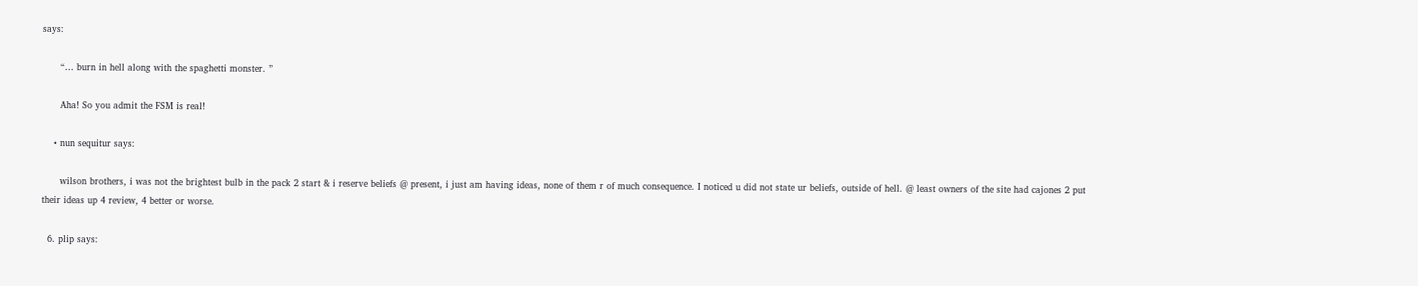says:

      “… burn in hell along with the spaghetti monster. ”

      Aha! So you admit the FSM is real!

    • nun sequitur says:

      wilson brothers, i was not the brightest bulb in the pack 2 start & i reserve beliefs @ present, i just am having ideas, none of them r of much consequence. I noticed u did not state ur beliefs, outside of hell. @ least owners of the site had cajones 2 put their ideas up 4 review, 4 better or worse.

  6. plip says: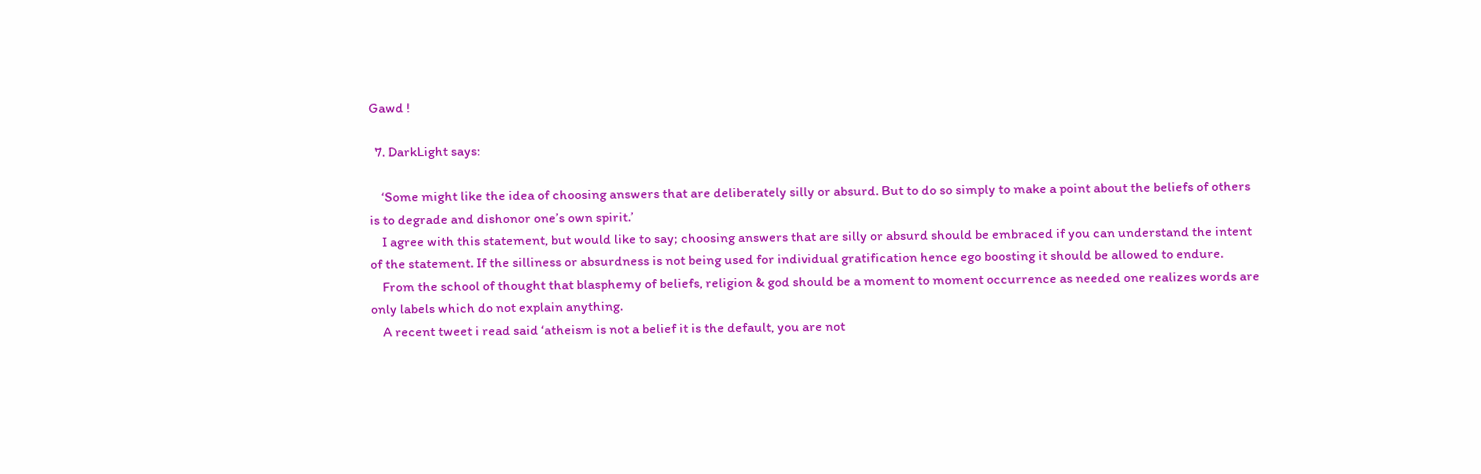Gawd !

  7. DarkLight says:

    ‘Some might like the idea of choosing answers that are deliberately silly or absurd. But to do so simply to make a point about the beliefs of others is to degrade and dishonor one’s own spirit.’
    I agree with this statement, but would like to say; choosing answers that are silly or absurd should be embraced if you can understand the intent of the statement. If the silliness or absurdness is not being used for individual gratification hence ego boosting it should be allowed to endure.
    From the school of thought that blasphemy of beliefs, religion & god should be a moment to moment occurrence as needed one realizes words are only labels which do not explain anything.
    A recent tweet i read said ‘atheism is not a belief it is the default, you are not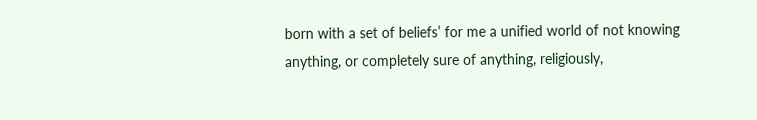born with a set of beliefs’ for me a unified world of not knowing anything, or completely sure of anything, religiously,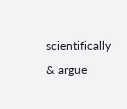scientifically & argue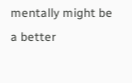mentally might be a better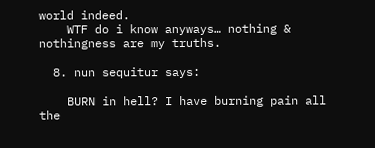world indeed.
    WTF do i know anyways… nothing & nothingness are my truths.

  8. nun sequitur says:

    BURN in hell? I have burning pain all the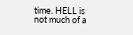time. HELL is not much of a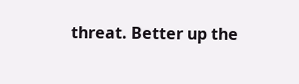threat. Better up the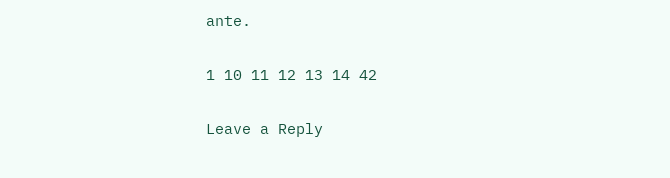ante.

1 10 11 12 13 14 42

Leave a Reply